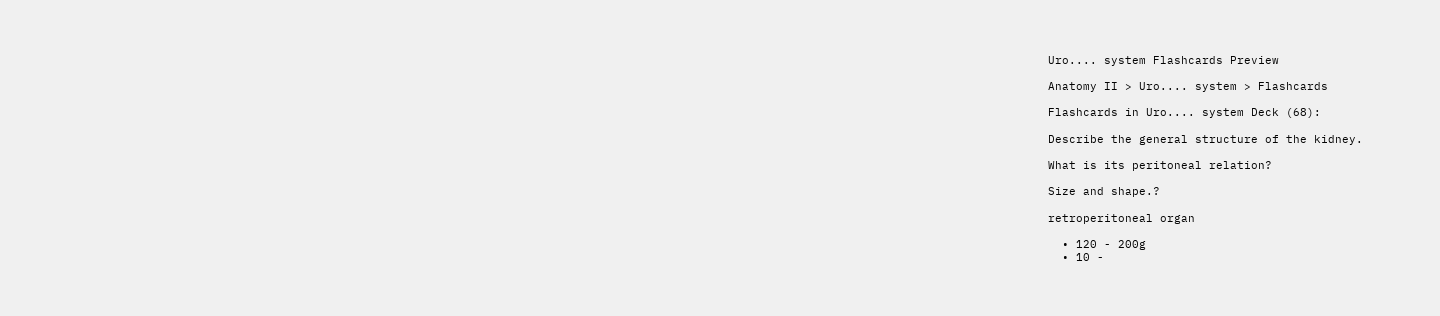Uro.... system Flashcards Preview

Anatomy II > Uro.... system > Flashcards

Flashcards in Uro.... system Deck (68):

Describe the general structure of the kidney.

What is its peritoneal relation?

Size and shape.?

retroperitoneal organ

  • 120 - 200g
  • 10 -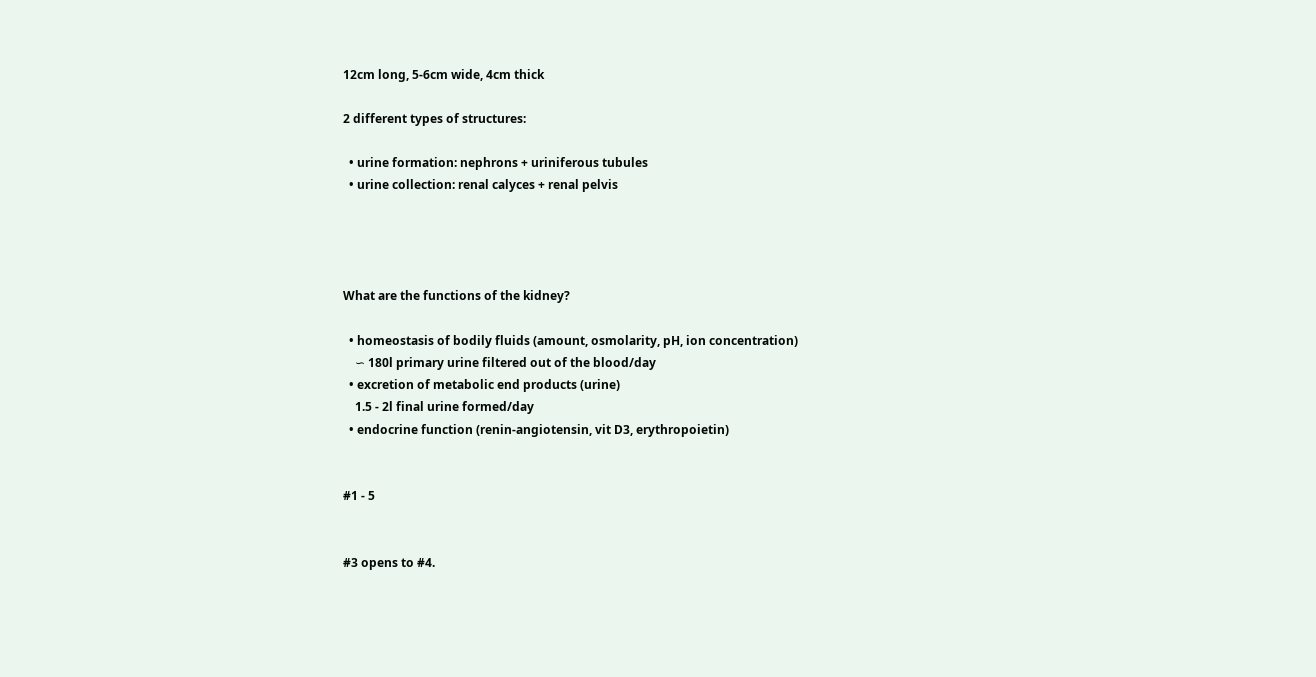12cm long, 5-6cm wide, 4cm thick

2 different types of structures:

  • urine formation: nephrons + uriniferous tubules
  • urine collection: renal calyces + renal pelvis




What are the functions of the kidney?

  • homeostasis of bodily fluids (amount, osmolarity, pH, ion concentration)
    ∽ 180l primary urine filtered out of the blood/day
  • excretion of metabolic end products (urine)
    1.5 - 2l final urine formed/day
  • endocrine function (renin-angiotensin, vit D3, erythropoietin)


#1 - 5


#3 opens to #4.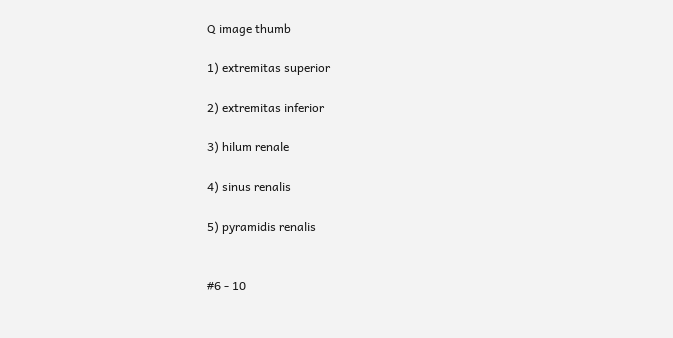Q image thumb

1) extremitas superior

2) extremitas inferior

3) hilum renale

4) sinus renalis

5) pyramidis renalis


#6 - 10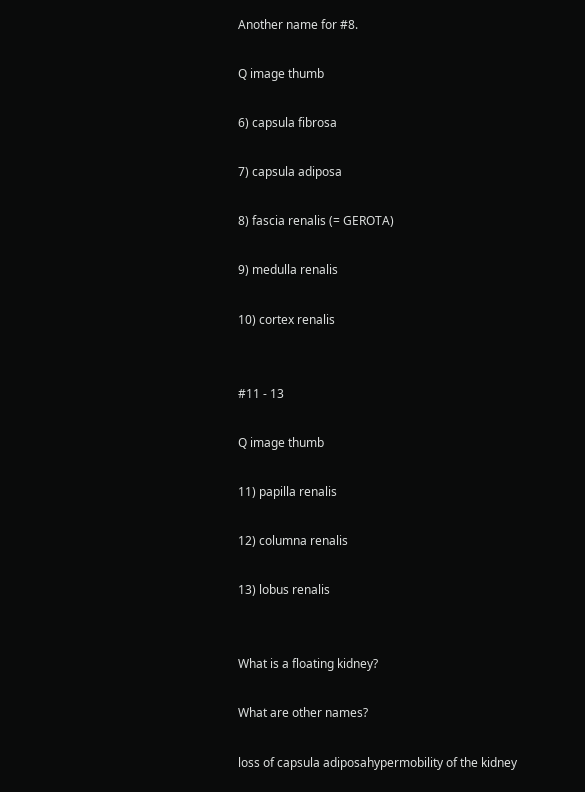Another name for #8.

Q image thumb

6) capsula fibrosa

7) capsula adiposa

8) fascia renalis (= GEROTA)

9) medulla renalis

10) cortex renalis


#11 - 13

Q image thumb

11) papilla renalis

12) columna renalis

13) lobus renalis


What is a floating kidney?

What are other names?

loss of capsula adiposahypermobility of the kidney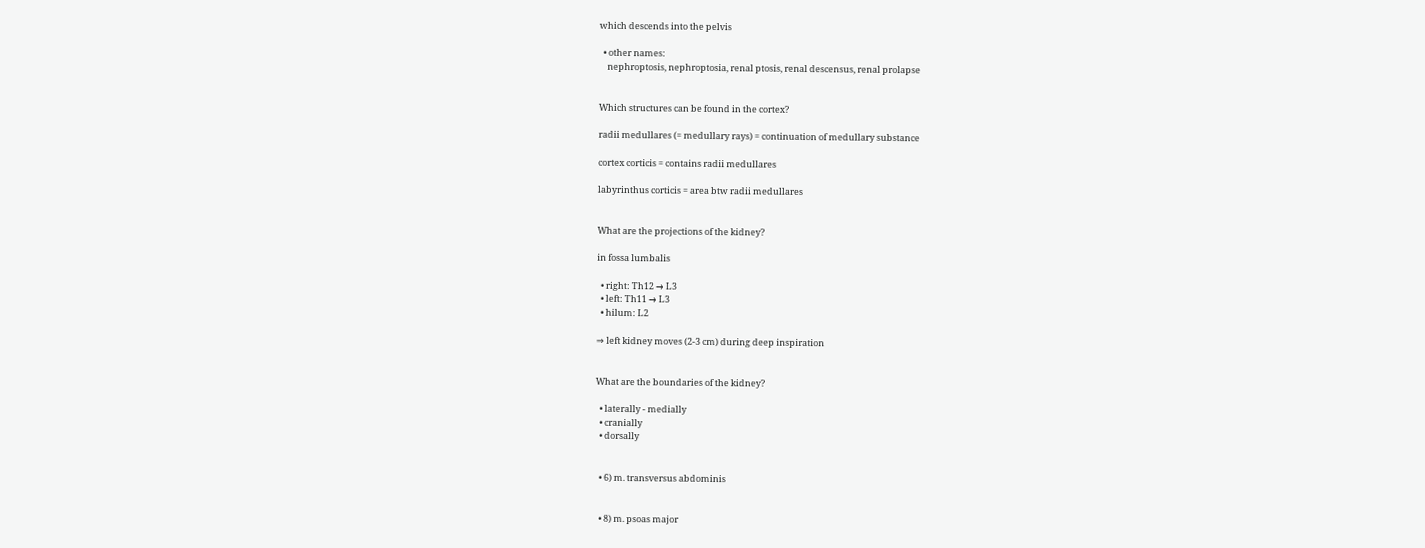which descends into the pelvis

  • other names:
    nephroptosis, nephroptosia, renal ptosis, renal descensus, renal prolapse


Which structures can be found in the cortex?

radii medullares (= medullary rays) = continuation of medullary substance

cortex corticis = contains radii medullares

labyrinthus corticis = area btw radii medullares


What are the projections of the kidney?

in fossa lumbalis

  • right: Th12 → L3
  • left: Th11 → L3
  • hilum: L2

⇒ left kidney moves (2-3 cm) during deep inspiration


What are the boundaries of the kidney?

  • laterally - medially
  • cranially
  • dorsally


  • 6) m. transversus abdominis


  • 8) m. psoas major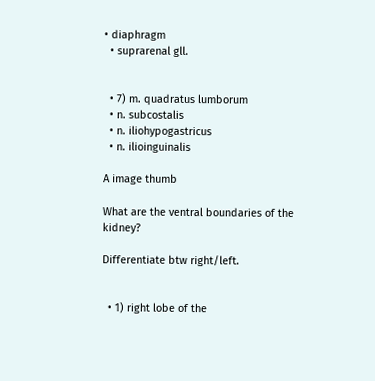• diaphragm
  • suprarenal gll.


  • 7) m. quadratus lumborum
  • n. subcostalis
  • n. iliohypogastricus
  • n. ilioinguinalis

A image thumb

What are the ventral boundaries of the kidney?

Differentiate btw right/left.


  • 1) right lobe of the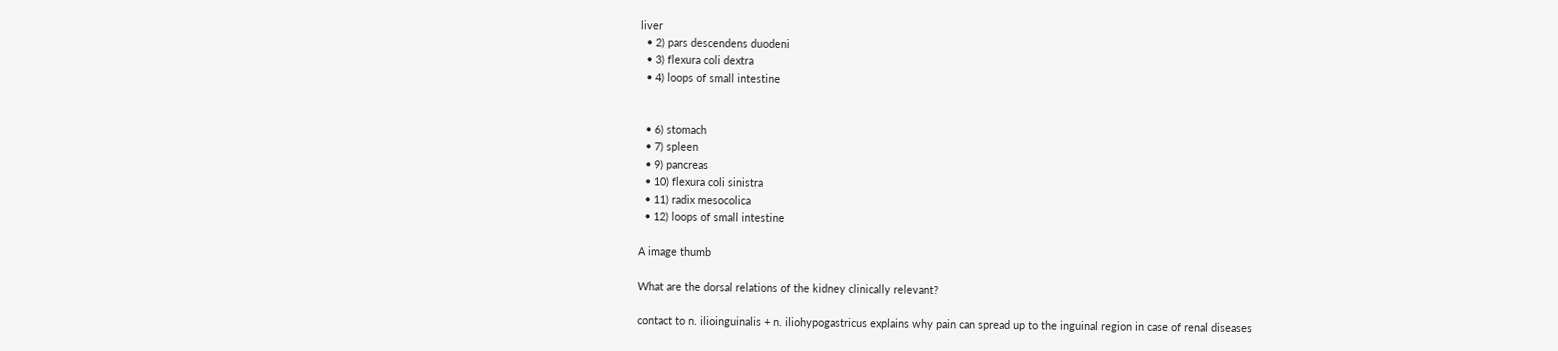liver
  • 2) pars descendens duodeni
  • 3) flexura coli dextra
  • 4) loops of small intestine


  • 6) stomach
  • 7) spleen
  • 9) pancreas
  • 10) flexura coli sinistra
  • 11) radix mesocolica
  • 12) loops of small intestine

A image thumb

What are the dorsal relations of the kidney clinically relevant?

contact to n. ilioinguinalis + n. iliohypogastricus explains why pain can spread up to the inguinal region in case of renal diseases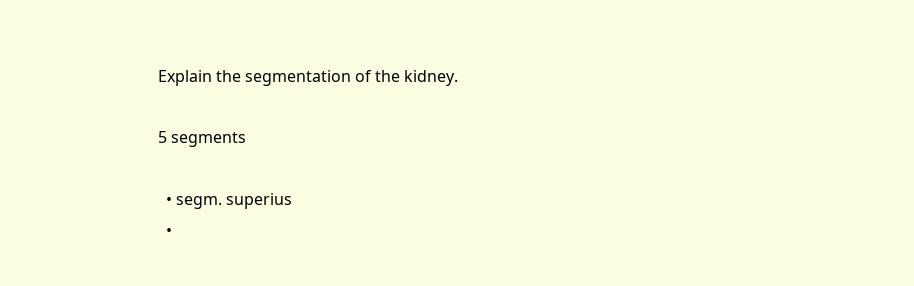Explain the segmentation of the kidney.

5 segments

  • segm. superius
  •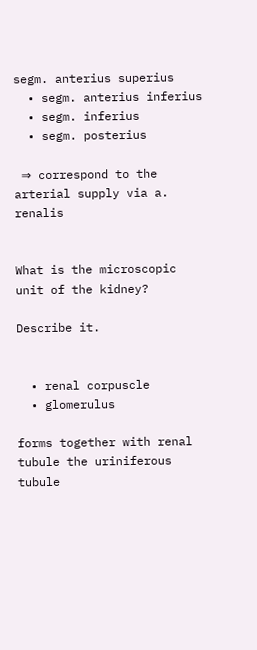segm. anterius superius
  • segm. anterius inferius
  • segm. inferius
  • segm. posterius

 ⇒ correspond to the arterial supply via a. renalis


What is the microscopic unit of the kidney?

Describe it.


  • renal corpuscle
  • glomerulus

forms together with renal tubule the uriniferous tubule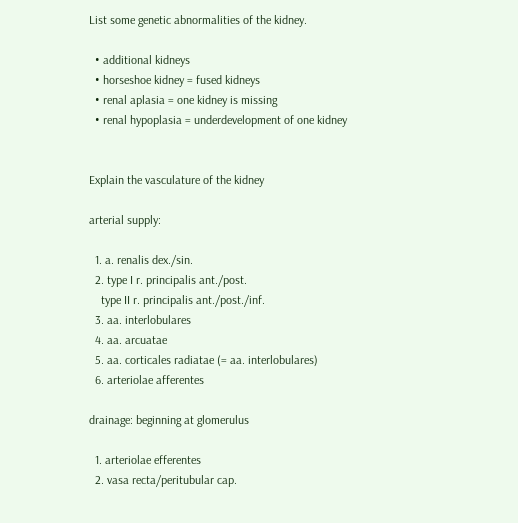List some genetic abnormalities of the kidney.

  • additional kidneys
  • horseshoe kidney = fused kidneys
  • renal aplasia = one kidney is missing
  • renal hypoplasia = underdevelopment of one kidney


Explain the vasculature of the kidney

arterial supply:

  1. a. renalis dex./sin.
  2. type I r. principalis ant./post.
    type II r. principalis ant./post./inf.
  3. aa. interlobulares
  4. aa. arcuatae
  5. aa. corticales radiatae (= aa. interlobulares)
  6. arteriolae afferentes

drainage: beginning at glomerulus

  1. arteriolae efferentes
  2. vasa recta/peritubular cap.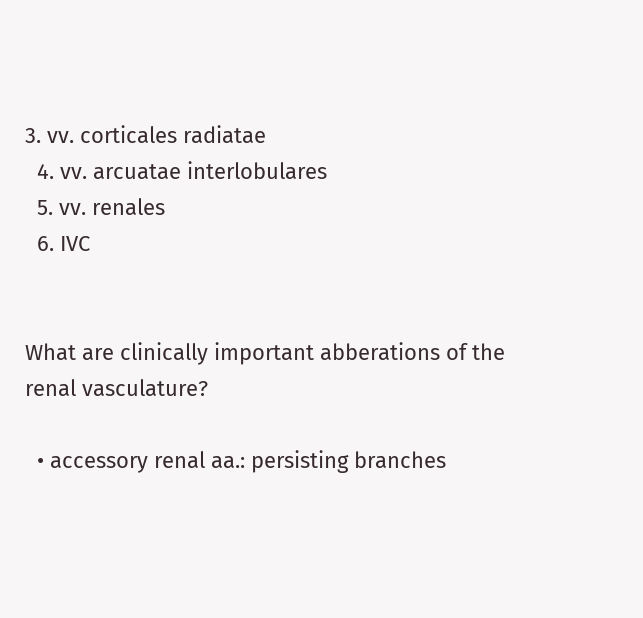3. vv. corticales radiatae
  4. vv. arcuatae interlobulares
  5. vv. renales
  6. IVC


What are clinically important abberations of the renal vasculature?

  • accessory renal aa.: persisting branches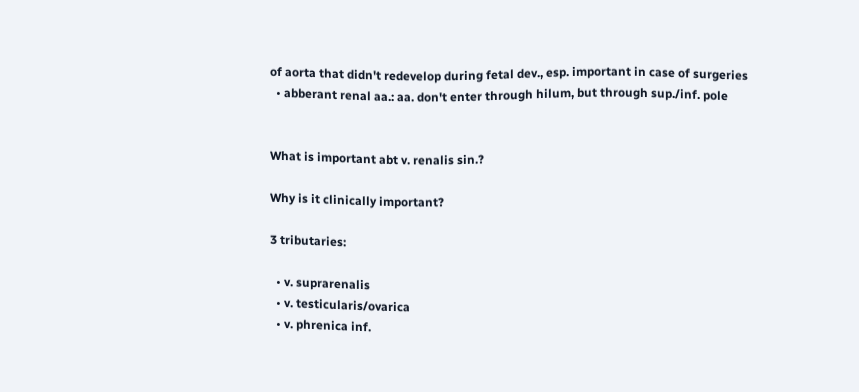of aorta that didn't redevelop during fetal dev., esp. important in case of surgeries
  • abberant renal aa.: aa. don't enter through hilum, but through sup./inf. pole


What is important abt v. renalis sin.?

Why is it clinically important?

3 tributaries:

  • v. suprarenalis
  • v. testicularis/ovarica
  • v. phrenica inf.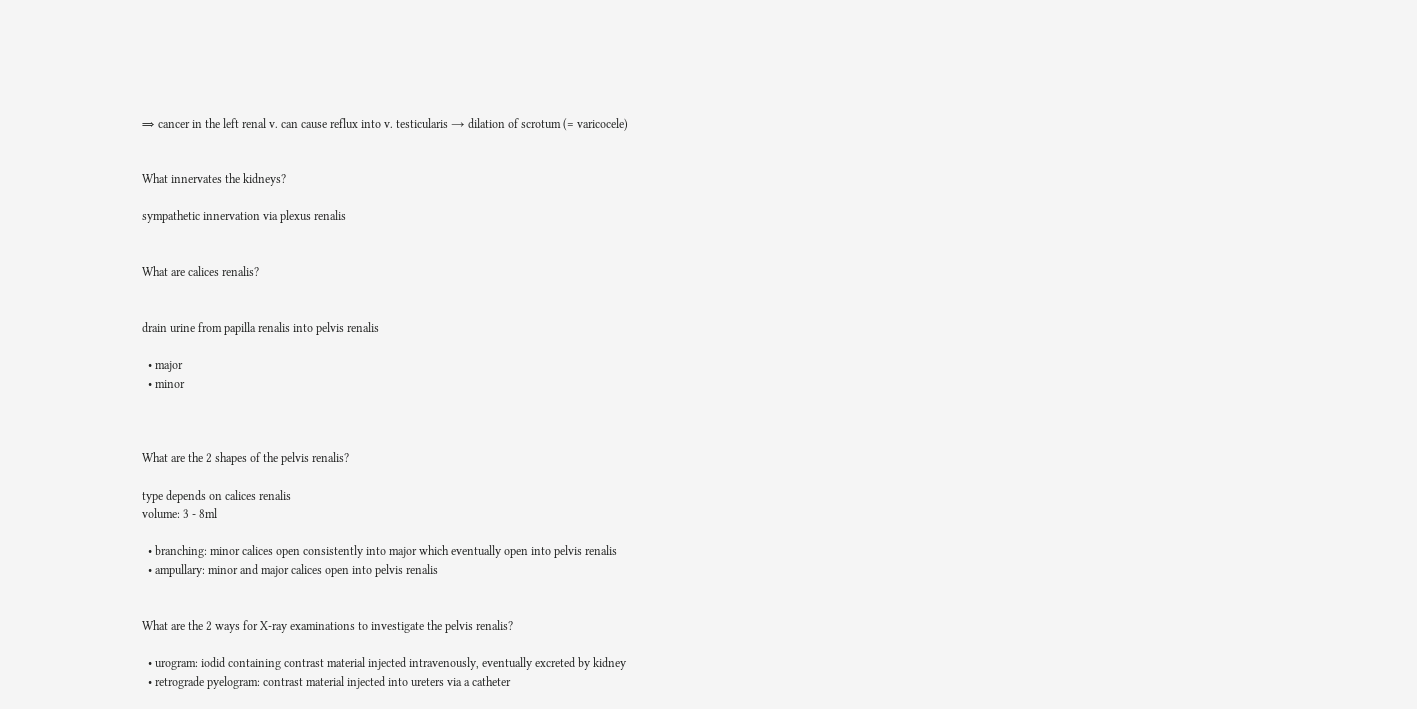⇒ cancer in the left renal v. can cause reflux into v. testicularis → dilation of scrotum (= varicocele)


What innervates the kidneys?

sympathetic innervation via plexus renalis


What are calices renalis?


drain urine from papilla renalis into pelvis renalis

  • major
  • minor



What are the 2 shapes of the pelvis renalis?

type depends on calices renalis
volume: 3 - 8ml

  • branching: minor calices open consistently into major which eventually open into pelvis renalis
  • ampullary: minor and major calices open into pelvis renalis


What are the 2 ways for X-ray examinations to investigate the pelvis renalis?

  • urogram: iodid containing contrast material injected intravenously, eventually excreted by kidney
  • retrograde pyelogram: contrast material injected into ureters via a catheter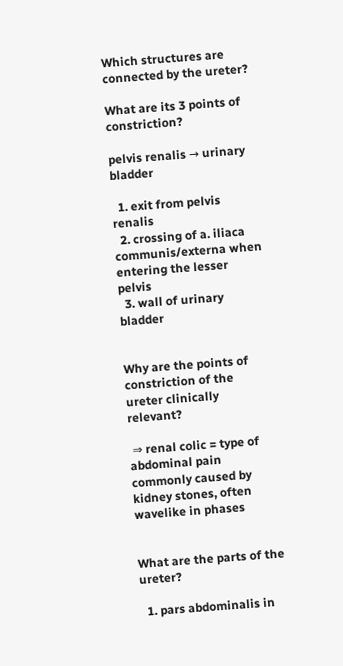Which structures are connected by the ureter?

What are its 3 points of constriction?

pelvis renalis → urinary bladder

  1. exit from pelvis renalis
  2. crossing of a. iliaca communis/externa when entering the lesser pelvis
  3. wall of urinary bladder


Why are the points of constriction of the ureter clinically relevant?

 ⇒ renal colic = type of abdominal pain commonly caused by kidney stones, often wavelike in phases


What are the parts of the ureter?

  1. pars abdominalis in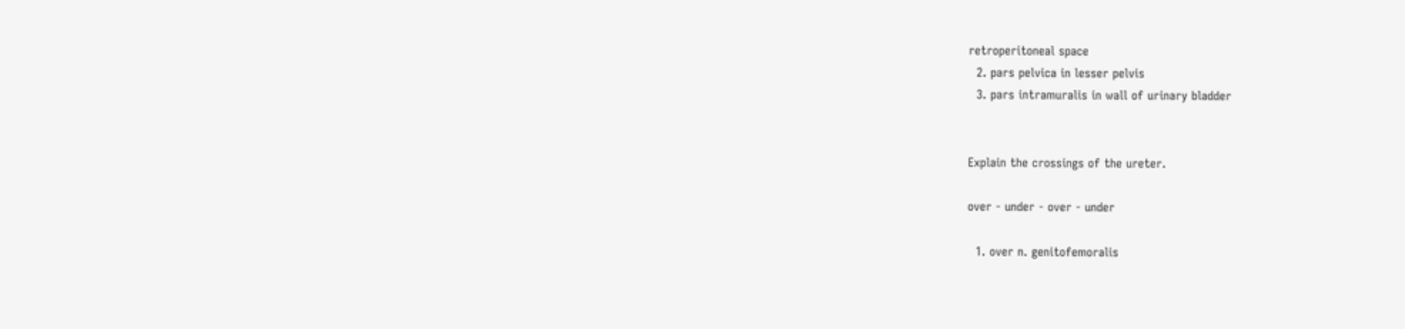retroperitoneal space
  2. pars pelvica in lesser pelvis
  3. pars intramuralis in wall of urinary bladder


Explain the crossings of the ureter.

over - under - over - under

  1. over n. genitofemoralis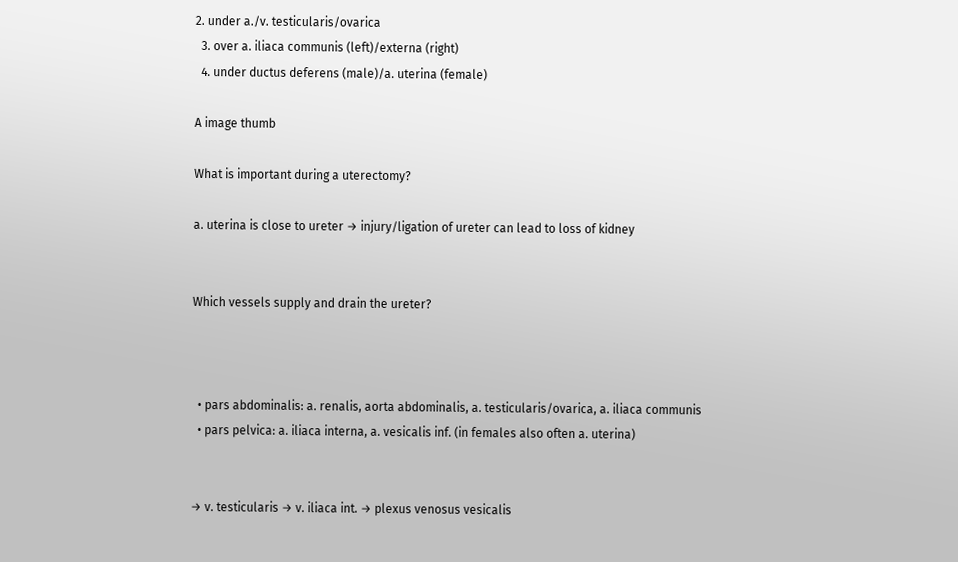2. under a./v. testicularis/ovarica
  3. over a. iliaca communis (left)/externa (right)
  4. under ductus deferens (male)/a. uterina (female)

A image thumb

What is important during a uterectomy?

a. uterina is close to ureter → injury/ligation of ureter can lead to loss of kidney


Which vessels supply and drain the ureter?



  • pars abdominalis: a. renalis, aorta abdominalis, a. testicularis/ovarica, a. iliaca communis
  • pars pelvica: a. iliaca interna, a. vesicalis inf. (in females also often a. uterina)


→ v. testicularis → v. iliaca int. → plexus venosus vesicalis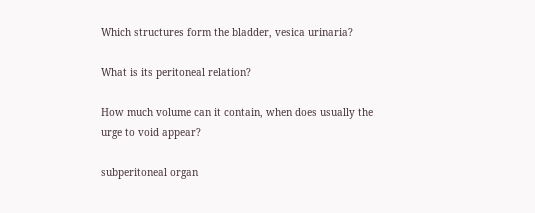Which structures form the bladder, vesica urinaria?

What is its peritoneal relation?

How much volume can it contain, when does usually the urge to void appear?

subperitoneal organ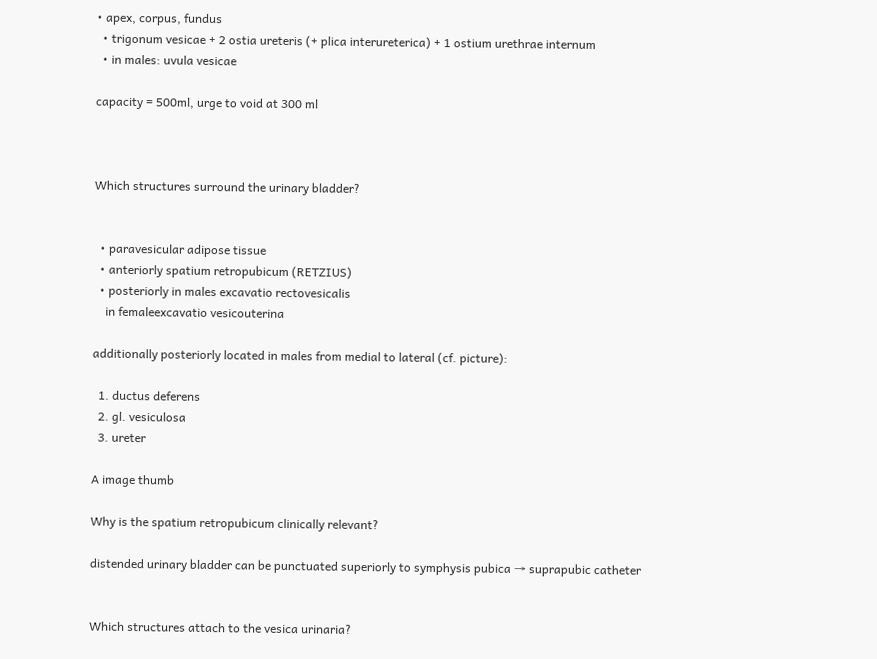• apex, corpus, fundus
  • trigonum vesicae + 2 ostia ureteris (+ plica interureterica) + 1 ostium urethrae internum
  • in males: uvula vesicae

capacity = 500ml, urge to void at 300 ml



Which structures surround the urinary bladder?


  • paravesicular adipose tissue
  • anteriorly spatium retropubicum (RETZIUS)
  • posteriorly in males excavatio rectovesicalis
    in femaleexcavatio vesicouterina

additionally posteriorly located in males from medial to lateral (cf. picture):

  1. ductus deferens
  2. gl. vesiculosa
  3. ureter

A image thumb

Why is the spatium retropubicum clinically relevant?

distended urinary bladder can be punctuated superiorly to symphysis pubica → suprapubic catheter


Which structures attach to the vesica urinaria?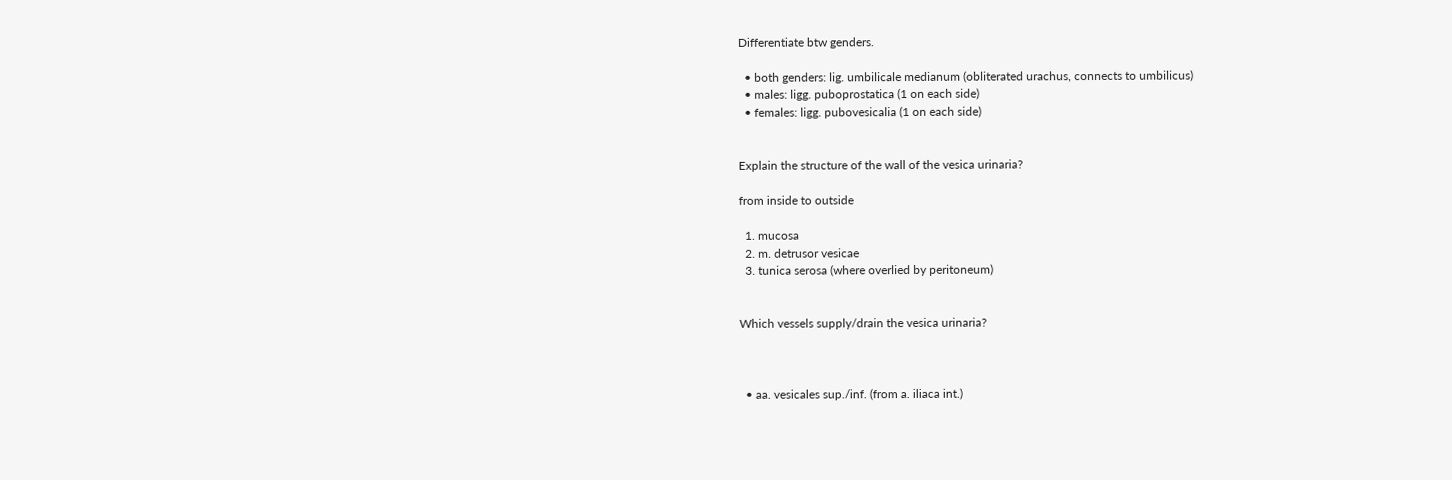Differentiate btw genders.

  • both genders: lig. umbilicale medianum (obliterated urachus, connects to umbilicus)
  • males: ligg. puboprostatica (1 on each side)
  • females: ligg. pubovesicalia (1 on each side)


Explain the structure of the wall of the vesica urinaria?

from inside to outside

  1. mucosa
  2. m. detrusor vesicae
  3. tunica serosa (where overlied by peritoneum)


Which vessels supply/drain the vesica urinaria?



  • aa. vesicales sup./inf. (from a. iliaca int.)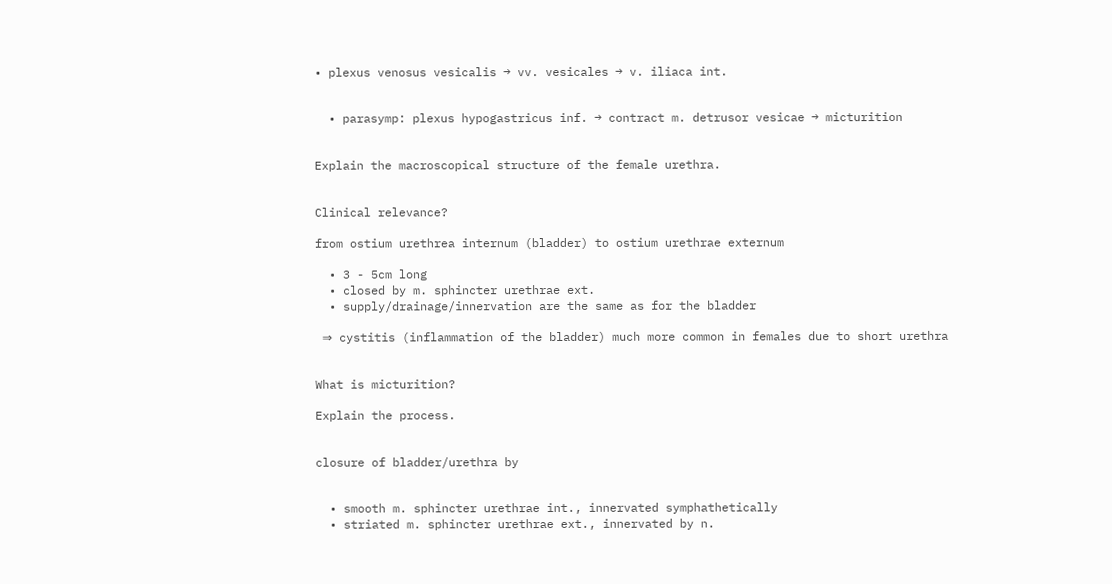• plexus venosus vesicalis → vv. vesicales → v. iliaca int.


  • parasymp: plexus hypogastricus inf. → contract m. detrusor vesicae → micturition


Explain the macroscopical structure of the female urethra.


Clinical relevance?

from ostium urethrea internum (bladder) to ostium urethrae externum

  • 3 - 5cm long
  • closed by m. sphincter urethrae ext.
  • supply/drainage/innervation are the same as for the bladder

 ⇒ cystitis (inflammation of the bladder) much more common in females due to short urethra


What is micturition?

Explain the process.


closure of bladder/urethra by


  • smooth m. sphincter urethrae int., innervated symphathetically
  • striated m. sphincter urethrae ext., innervated by n.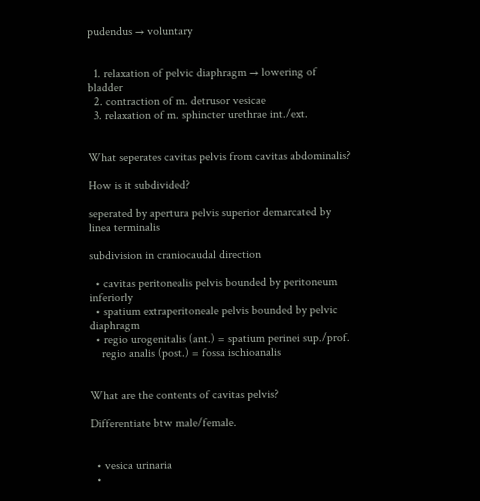pudendus → voluntary


  1. relaxation of pelvic diaphragm → lowering of bladder
  2. contraction of m. detrusor vesicae
  3. relaxation of m. sphincter urethrae int./ext.


What seperates cavitas pelvis from cavitas abdominalis?

How is it subdivided?

seperated by apertura pelvis superior demarcated by linea terminalis

subdivision in craniocaudal direction

  • cavitas peritonealis pelvis bounded by peritoneum inferiorly
  • spatium extraperitoneale pelvis bounded by pelvic diaphragm
  • regio urogenitalis (ant.) = spatium perinei sup./prof.
    regio analis (post.) = fossa ischioanalis


What are the contents of cavitas pelvis?

Differentiate btw male/female.


  • vesica urinaria
  •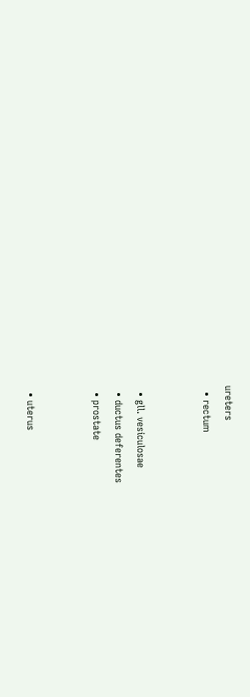ureters
  • rectum


  • gll. vesiculosae
  • ductus deferentes
  • prostate


  • uterus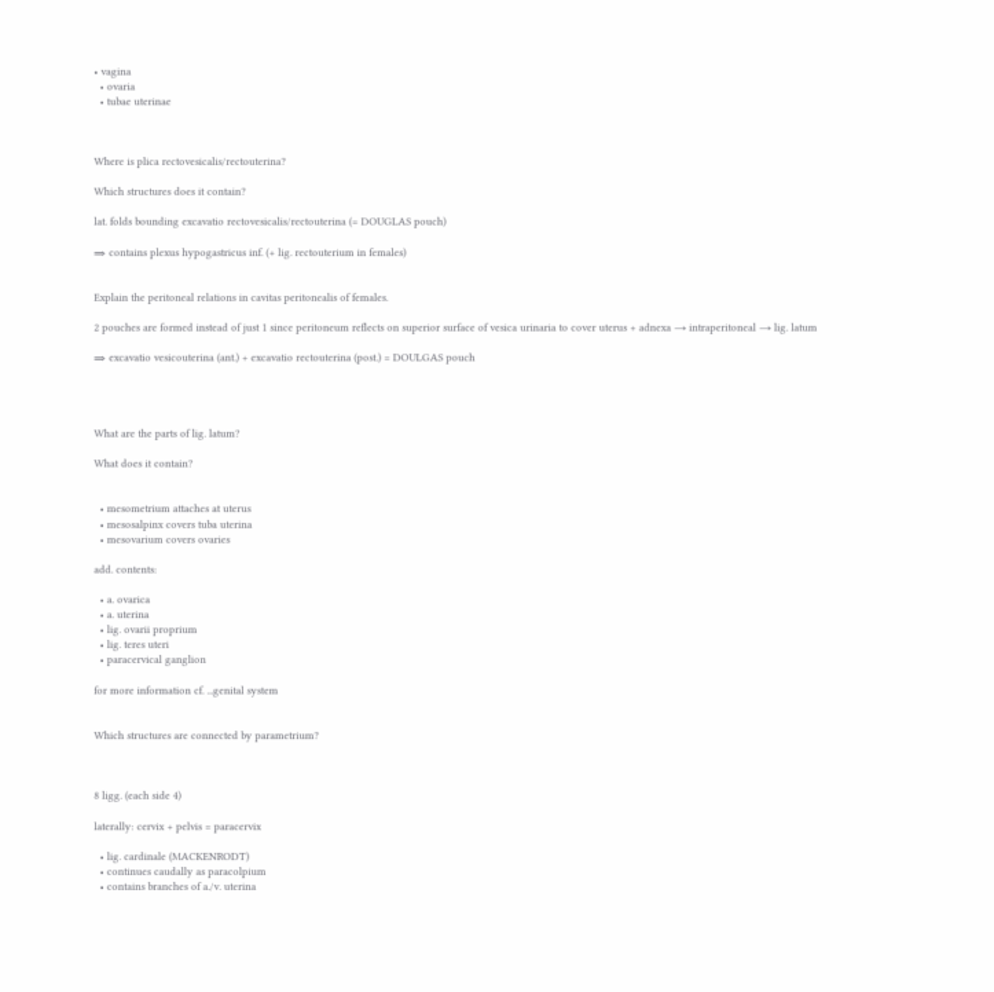• vagina
  • ovaria
  • tubae uterinae



Where is plica rectovesicalis/rectouterina?

Which structures does it contain?

lat. folds bounding excavatio rectovesicalis/rectouterina (= DOUGLAS pouch)

⇒ contains plexus hypogastricus inf. (+ lig. rectouterium in females)


Explain the peritoneal relations in cavitas peritonealis of females.

2 pouches are formed instead of just 1 since peritoneum reflects on superior surface of vesica urinaria to cover uterus + adnexa → intraperitoneal → lig. latum

⇒ excavatio vesicouterina (ant.) + excavatio rectouterina (post.) = DOULGAS pouch




What are the parts of lig. latum?

What does it contain?


  • mesometrium attaches at uterus
  • mesosalpinx covers tuba uterina
  • mesovarium covers ovaries

add. contents:

  • a. ovarica
  • a. uterina
  • lig. ovarii proprium
  • lig. teres uteri
  • paracervical ganglion

for more information cf. ...genital system


Which structures are connected by parametrium?



8 ligg. (each side 4)

laterally: cervix + pelvis = paracervix

  • lig. cardinale (MACKENRODT)
  • continues caudally as paracolpium
  • contains branches of a./v. uterina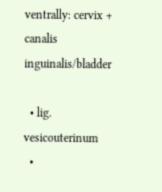ventrally: cervix + canalis inguinalis/bladder

  • lig. vesicouterinum
  •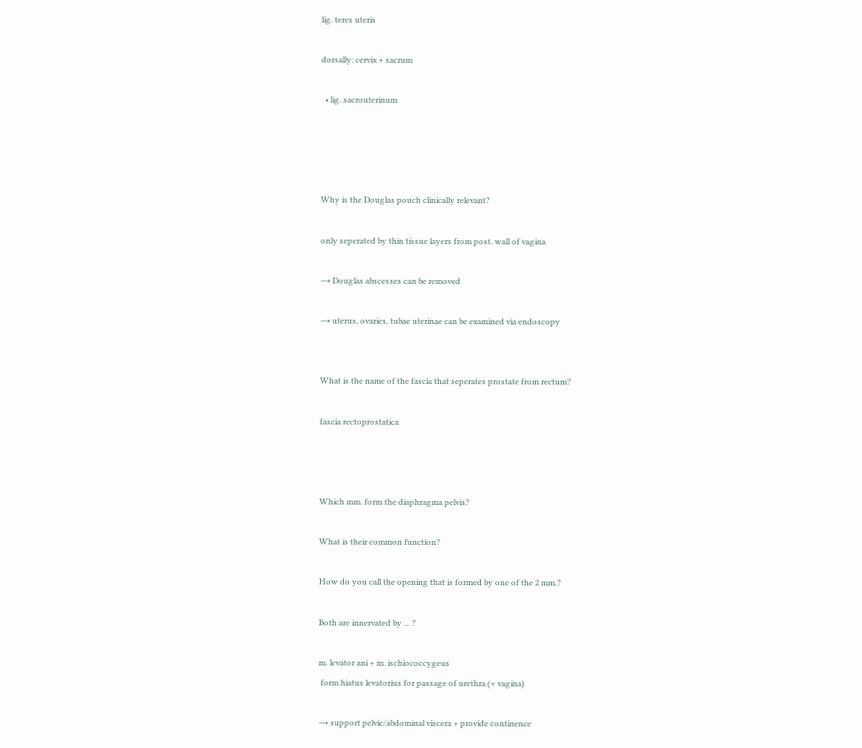lig. teres uteris

dorsally: cervix + sacrum

  • lig. sacrouterinum




Why is the Douglas pouch clinically relevant?

only seperated by thin tissue layers from post. wall of vagina

→ Douglas abscesses can be removed

→ uterus, ovaries, tubae uterinae can be examined via endoscopy


What is the name of the fascia that seperates prostate from rectum?

fascia rectoprostatica



Which mm. form the diaphragma pelvis?

What is their common function?

How do you call the opening that is formed by one of the 2 mm.?

Both are innervated by ... ?

m. levator ani + m. ischiococcygeus
 form hiatus levatorius for passage of urethra (+ vagina)

→ support pelvic/abdominal viscera + provide continence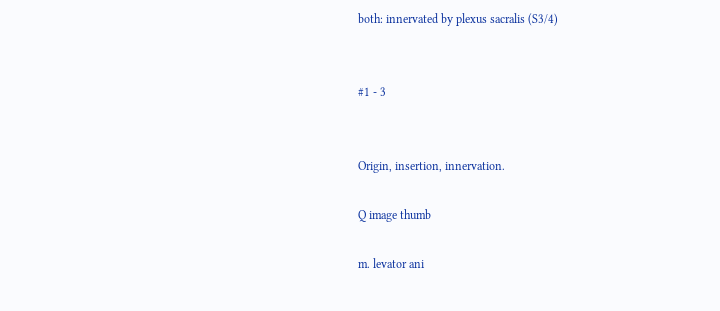both: innervated by plexus sacralis (S3/4)


#1 - 3


Origin, insertion, innervation.

Q image thumb

m. levator ani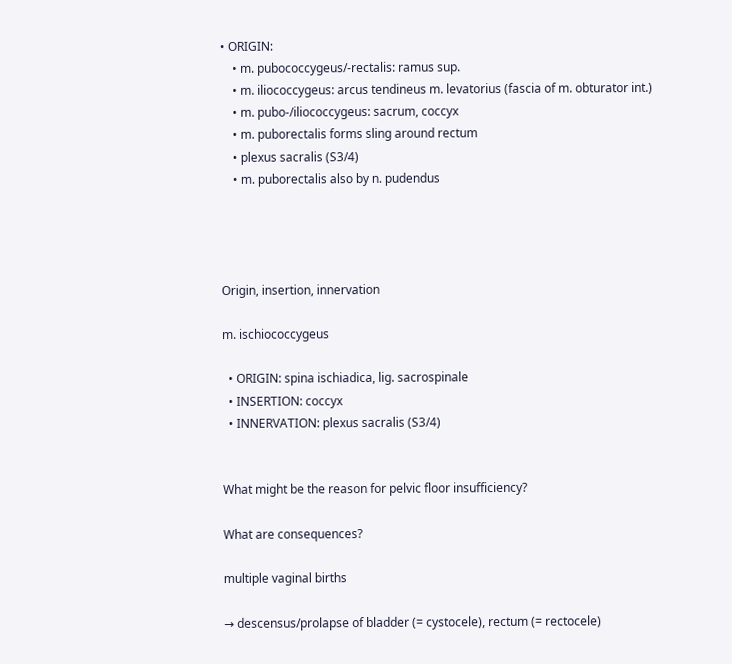• ORIGIN:
    • m. pubococcygeus/-rectalis: ramus sup.
    • m. iliococcygeus: arcus tendineus m. levatorius (fascia of m. obturator int.)
    • m. pubo-/iliococcygeus: sacrum, coccyx
    • m. puborectalis forms sling around rectum
    • plexus sacralis (S3/4)
    • m. puborectalis also by n. pudendus




Origin, insertion, innervation

m. ischiococcygeus

  • ORIGIN: spina ischiadica, lig. sacrospinale
  • INSERTION: coccyx
  • INNERVATION: plexus sacralis (S3/4)


What might be the reason for pelvic floor insufficiency?

What are consequences?

multiple vaginal births

→ descensus/prolapse of bladder (= cystocele), rectum (= rectocele)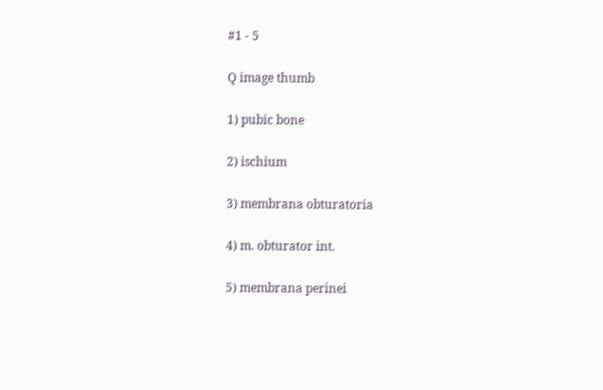#1 - 5

Q image thumb

1) pubic bone

2) ischium

3) membrana obturatoria

4) m. obturator int.

5) membrana perinei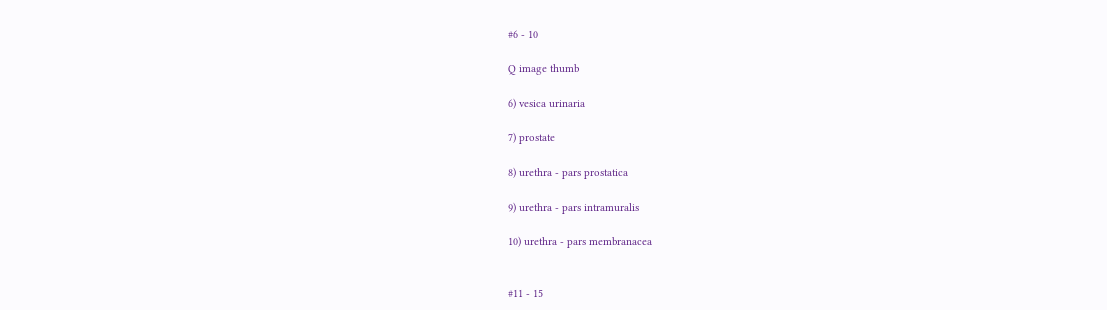#6 - 10

Q image thumb

6) vesica urinaria

7) prostate

8) urethra - pars prostatica

9) urethra - pars intramuralis

10) urethra - pars membranacea


#11 - 15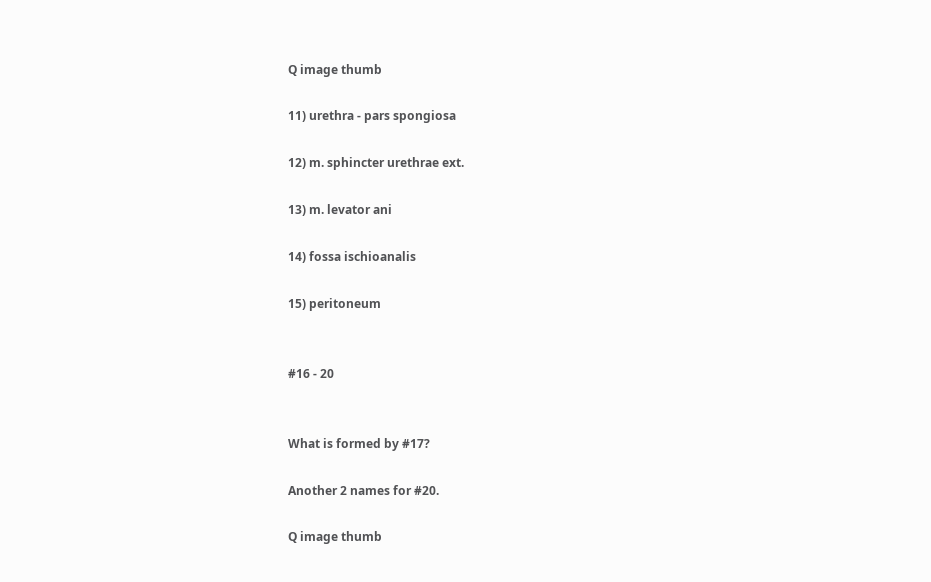Q image thumb

11) urethra - pars spongiosa

12) m. sphincter urethrae ext.

13) m. levator ani

14) fossa ischioanalis

15) peritoneum


#16 - 20


What is formed by #17?

Another 2 names for #20.

Q image thumb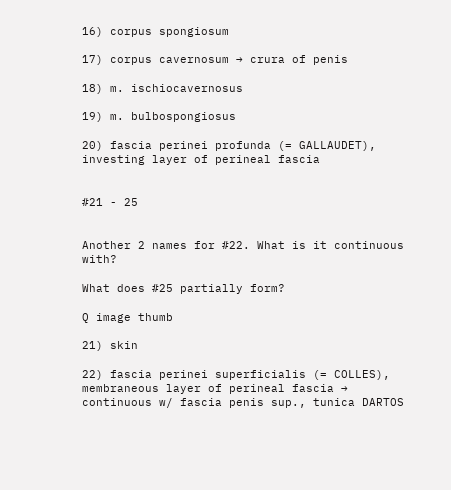16) corpus spongiosum

17) corpus cavernosum → crura of penis

18) m. ischiocavernosus

19) m. bulbospongiosus

20) fascia perinei profunda (= GALLAUDET), investing layer of perineal fascia


#21 - 25


Another 2 names for #22. What is it continuous with?

What does #25 partially form?

Q image thumb

21) skin

22) fascia perinei superficialis (= COLLES), membraneous layer of perineal fascia → continuous w/ fascia penis sup., tunica DARTOS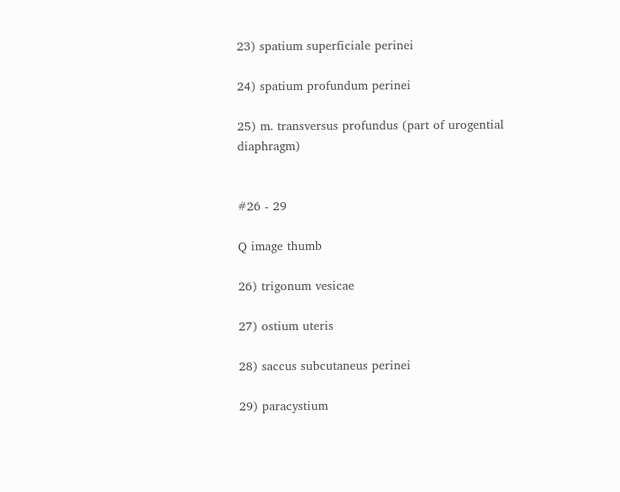23) spatium superficiale perinei

24) spatium profundum perinei

25) m. transversus profundus (part of urogential diaphragm)


#26 - 29

Q image thumb

26) trigonum vesicae

27) ostium uteris

28) saccus subcutaneus perinei

29) paracystium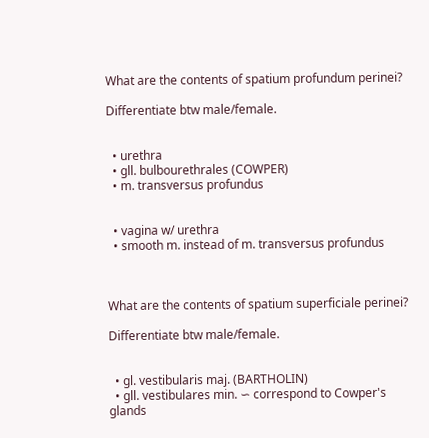What are the contents of spatium profundum perinei?

Differentiate btw male/female.


  • urethra
  • gll. bulbourethrales (COWPER)
  • m. transversus profundus


  • vagina w/ urethra
  • smooth m. instead of m. transversus profundus



What are the contents of spatium superficiale perinei?

Differentiate btw male/female.


  • gl. vestibularis maj. (BARTHOLIN)
  • gll. vestibulares min. ∽ correspond to Cowper's glands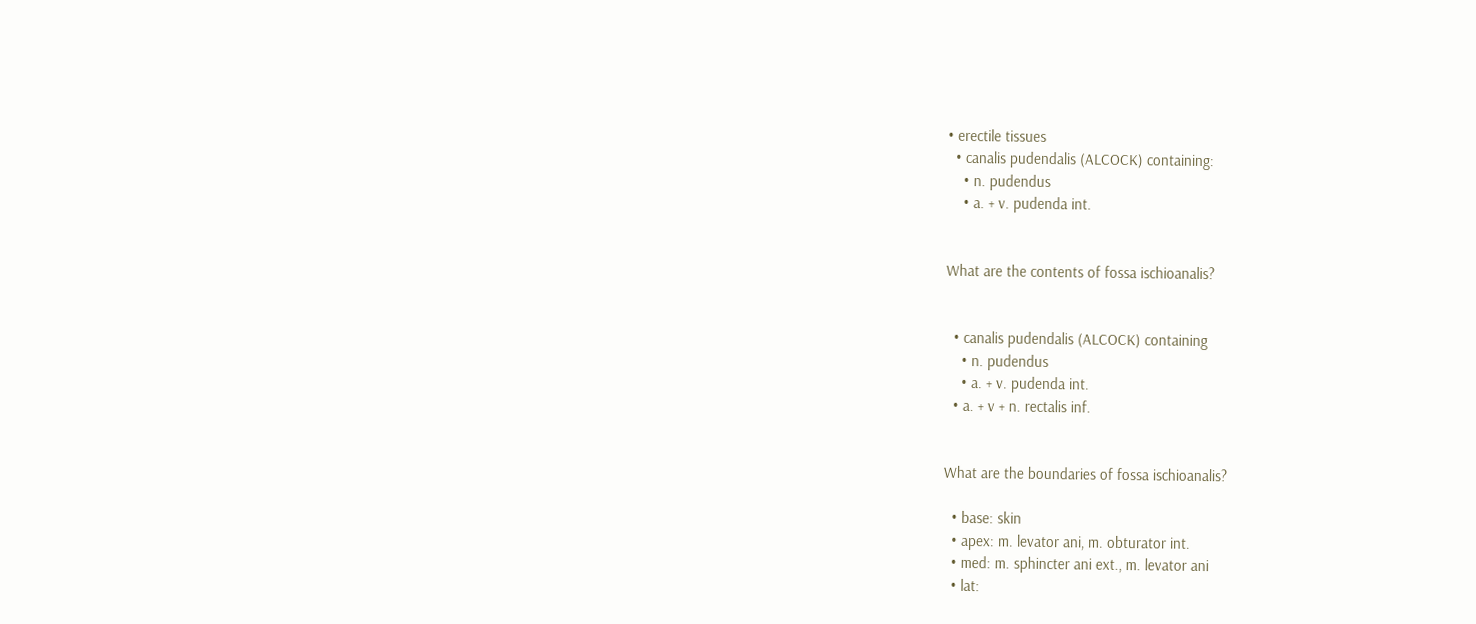• erectile tissues
  • canalis pudendalis (ALCOCK) containing:
    • n. pudendus
    • a. + v. pudenda int.


What are the contents of fossa ischioanalis?


  • canalis pudendalis (ALCOCK) containing
    • n. pudendus
    • a. + v. pudenda int.
  • a. + v + n. rectalis inf.


What are the boundaries of fossa ischioanalis?

  • base: skin
  • apex: m. levator ani, m. obturator int.
  • med: m. sphincter ani ext., m. levator ani
  • lat: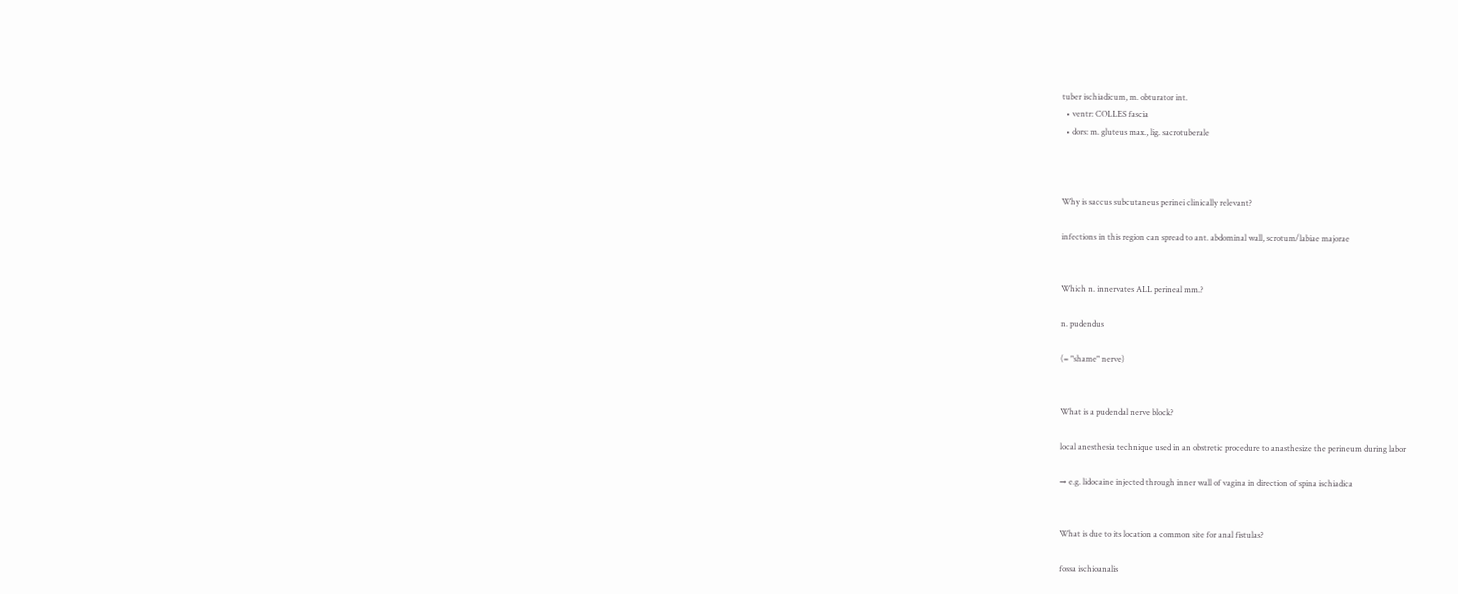tuber ischiadicum, m. obturator int.
  • ventr: COLLES fascia
  • dors: m. gluteus max., lig. sacrotuberale



Why is saccus subcutaneus perinei clinically relevant?

infections in this region can spread to ant. abdominal wall, scrotum/labiae majorae


Which n. innervates ALL perineal mm.?

n. pudendus

(= "shame" nerve)


What is a pudendal nerve block?

local anesthesia technique used in an obstretic procedure to anasthesize the perineum during labor

→ e.g. lidocaine injected through inner wall of vagina in direction of spina ischiadica


What is due to its location a common site for anal fistulas?

fossa ischioanalis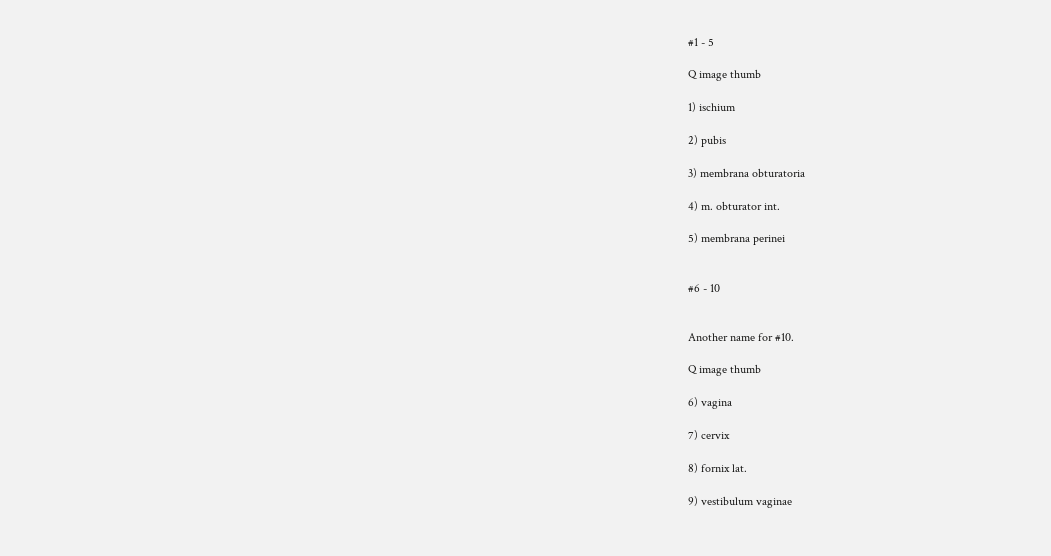#1 - 5

Q image thumb

1) ischium

2) pubis

3) membrana obturatoria

4) m. obturator int.

5) membrana perinei


#6 - 10


Another name for #10.

Q image thumb

6) vagina

7) cervix

8) fornix lat.

9) vestibulum vaginae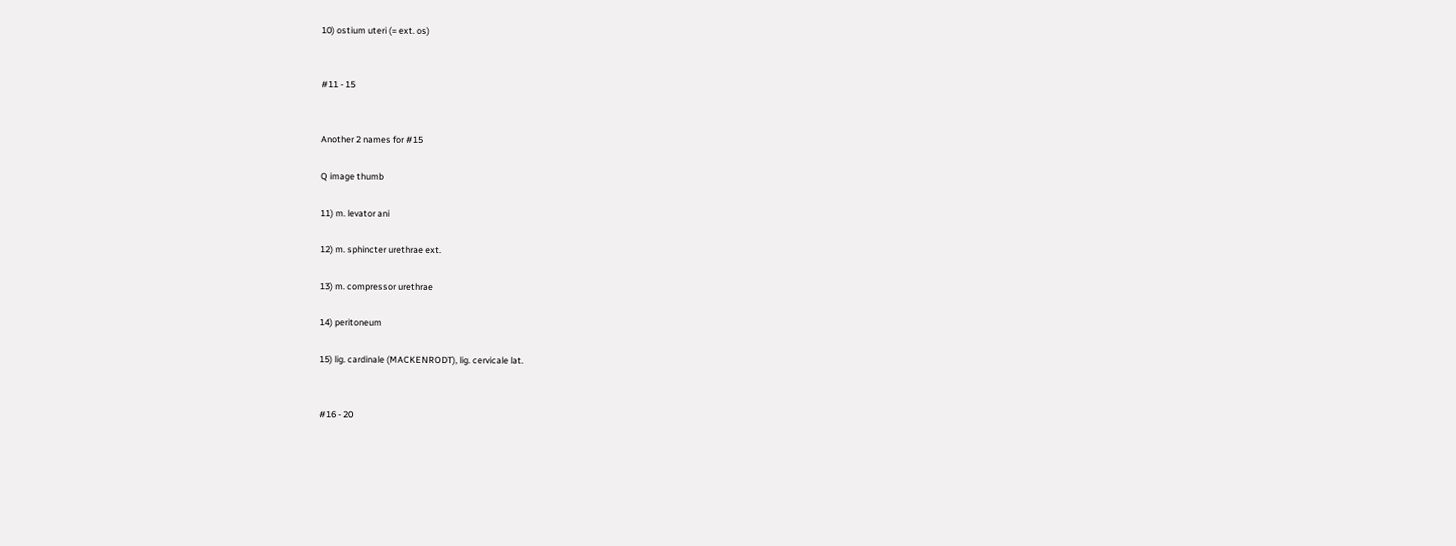10) ostium uteri (= ext. os)


#11 - 15


Another 2 names for #15

Q image thumb

11) m. levator ani

12) m. sphincter urethrae ext.

13) m. compressor urethrae

14) peritoneum

15) lig. cardinale (MACKENRODT), lig. cervicale lat.


#16 - 20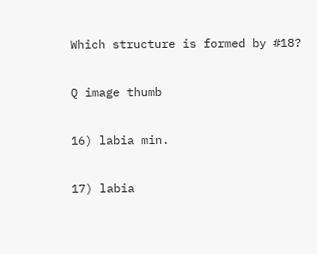Which structure is formed by #18?

Q image thumb

16) labia min.

17) labia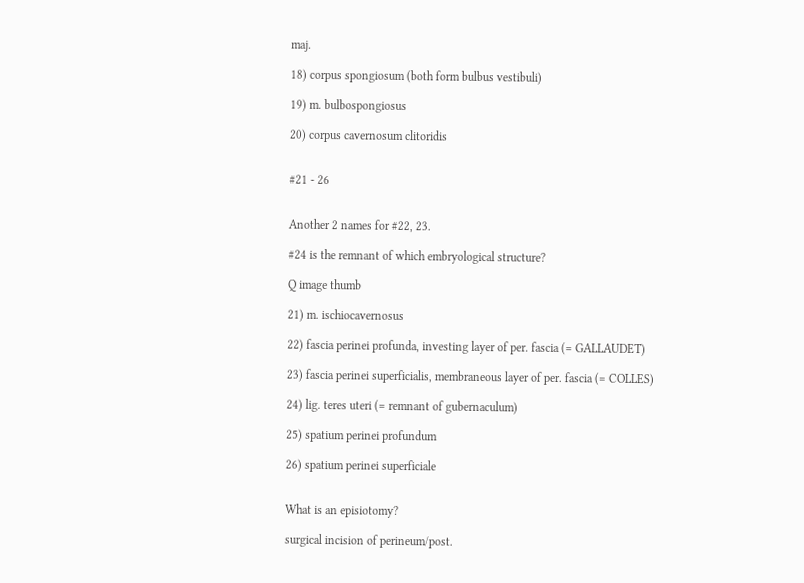maj.

18) corpus spongiosum (both form bulbus vestibuli)

19) m. bulbospongiosus

20) corpus cavernosum clitoridis


#21 - 26


Another 2 names for #22, 23.

#24 is the remnant of which embryological structure?

Q image thumb

21) m. ischiocavernosus

22) fascia perinei profunda, investing layer of per. fascia (= GALLAUDET)

23) fascia perinei superficialis, membraneous layer of per. fascia (= COLLES)

24) lig. teres uteri (= remnant of gubernaculum)

25) spatium perinei profundum

26) spatium perinei superficiale


What is an episiotomy?

surgical incision of perineum/post.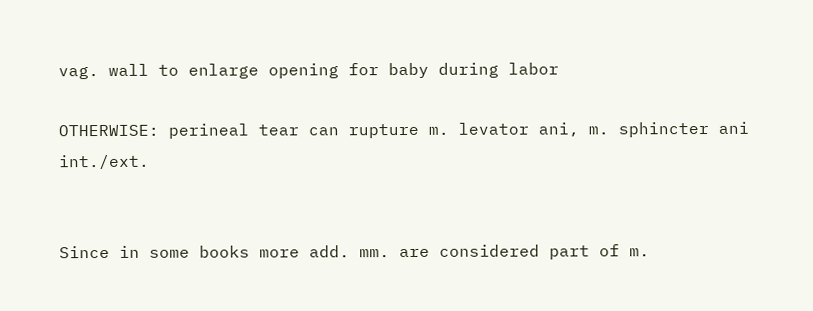vag. wall to enlarge opening for baby during labor

OTHERWISE: perineal tear can rupture m. levator ani, m. sphincter ani int./ext.


Since in some books more add. mm. are considered part of m.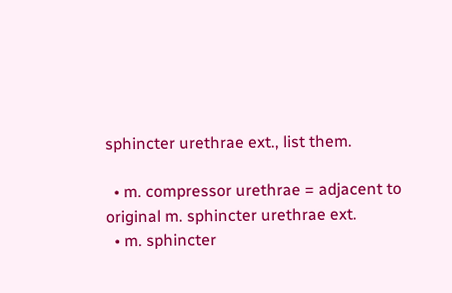sphincter urethrae ext., list them.

  • m. compressor urethrae = adjacent to original m. sphincter urethrae ext.
  • m. sphincter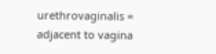urethrovaginalis = adjacent to vagina